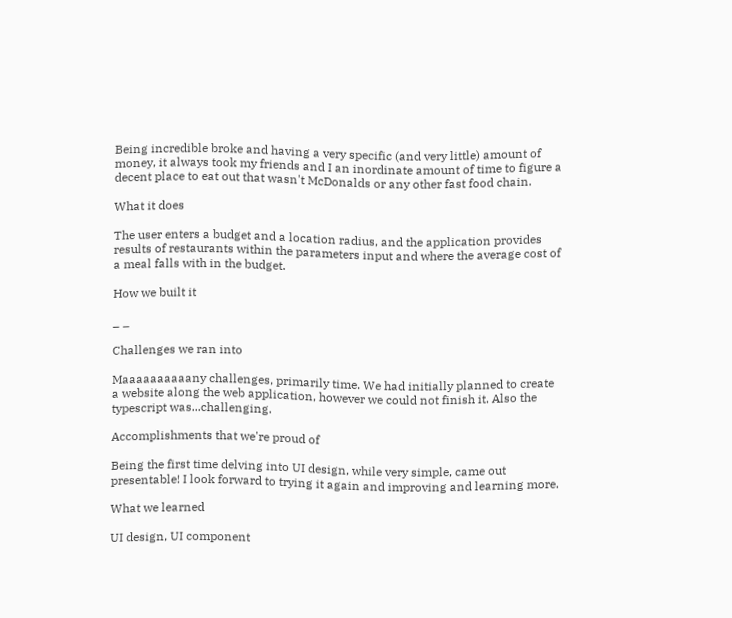Being incredible broke and having a very specific (and very little) amount of money, it always took my friends and I an inordinate amount of time to figure a decent place to eat out that wasn't McDonalds or any other fast food chain.

What it does

The user enters a budget and a location radius, and the application provides results of restaurants within the parameters input and where the average cost of a meal falls with in the budget.

How we built it

_ _

Challenges we ran into

Maaaaaaaaaany challenges, primarily time. We had initially planned to create a website along the web application, however we could not finish it. Also the typescript was...challenging.

Accomplishments that we're proud of

Being the first time delving into UI design, while very simple, came out presentable! I look forward to trying it again and improving and learning more.

What we learned

UI design, UI component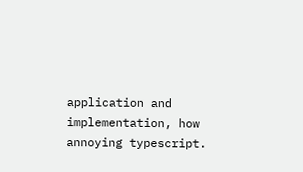application and implementation, how annoying typescript.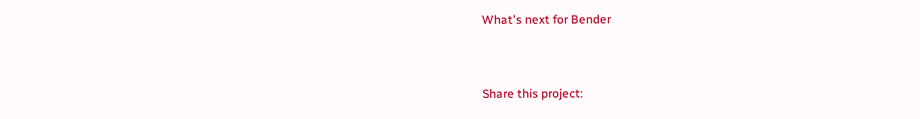What's next for Bender


Share this project: